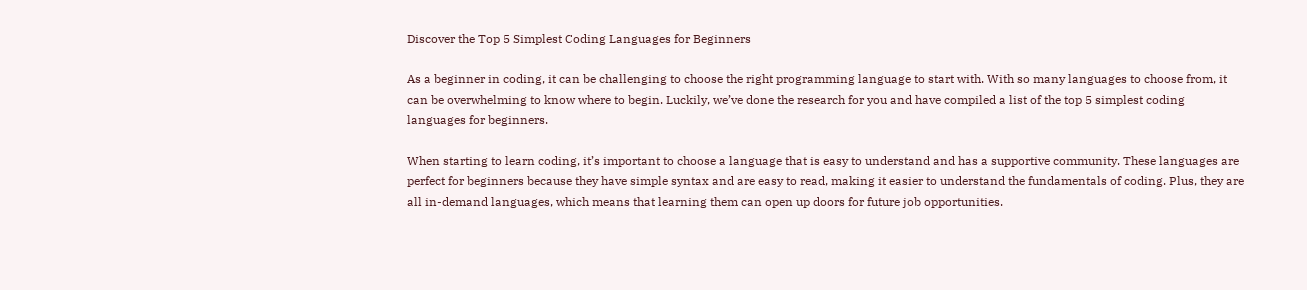Discover the Top 5 Simplest Coding Languages for Beginners

As a beginner in coding, it can be challenging to choose the right programming language to start with. With so many languages to choose from, it can be overwhelming to know where to begin. Luckily, we’ve done the research for you and have compiled a list of the top 5 simplest coding languages for beginners.

When starting to learn coding, it’s important to choose a language that is easy to understand and has a supportive community. These languages are perfect for beginners because they have simple syntax and are easy to read, making it easier to understand the fundamentals of coding. Plus, they are all in-demand languages, which means that learning them can open up doors for future job opportunities.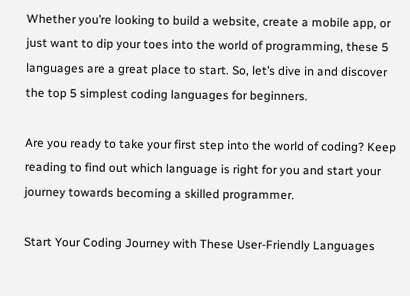Whether you’re looking to build a website, create a mobile app, or just want to dip your toes into the world of programming, these 5 languages are a great place to start. So, let’s dive in and discover the top 5 simplest coding languages for beginners.

Are you ready to take your first step into the world of coding? Keep reading to find out which language is right for you and start your journey towards becoming a skilled programmer.

Start Your Coding Journey with These User-Friendly Languages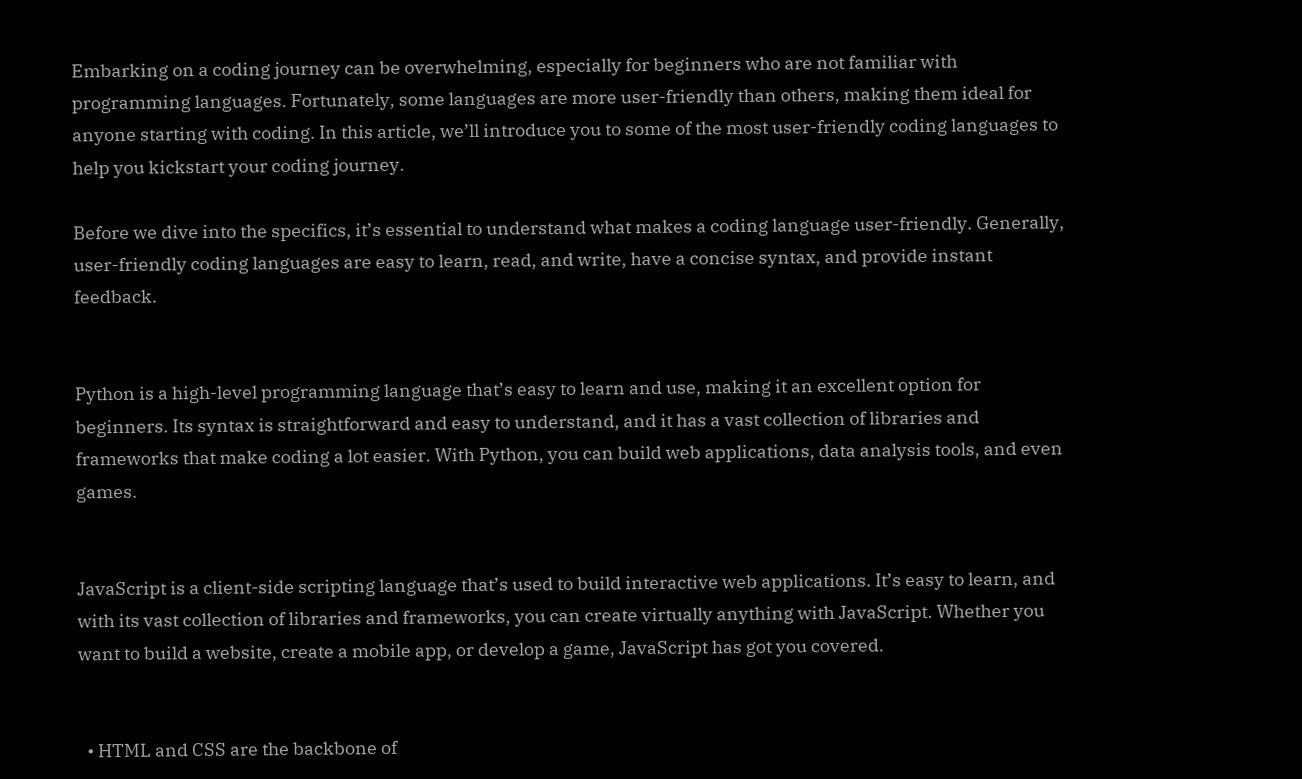Embarking on a coding journey can be overwhelming, especially for beginners who are not familiar with programming languages. Fortunately, some languages are more user-friendly than others, making them ideal for anyone starting with coding. In this article, we’ll introduce you to some of the most user-friendly coding languages to help you kickstart your coding journey.

Before we dive into the specifics, it’s essential to understand what makes a coding language user-friendly. Generally, user-friendly coding languages are easy to learn, read, and write, have a concise syntax, and provide instant feedback.


Python is a high-level programming language that’s easy to learn and use, making it an excellent option for beginners. Its syntax is straightforward and easy to understand, and it has a vast collection of libraries and frameworks that make coding a lot easier. With Python, you can build web applications, data analysis tools, and even games.


JavaScript is a client-side scripting language that’s used to build interactive web applications. It’s easy to learn, and with its vast collection of libraries and frameworks, you can create virtually anything with JavaScript. Whether you want to build a website, create a mobile app, or develop a game, JavaScript has got you covered.


  • HTML and CSS are the backbone of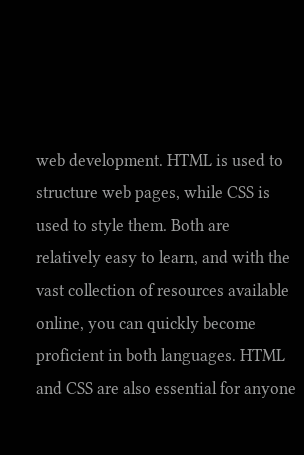web development. HTML is used to structure web pages, while CSS is used to style them. Both are relatively easy to learn, and with the vast collection of resources available online, you can quickly become proficient in both languages. HTML and CSS are also essential for anyone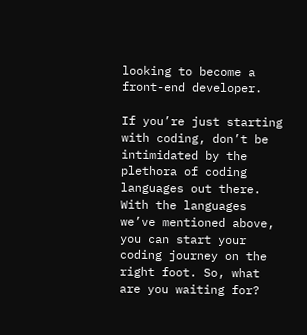looking to become a front-end developer.

If you’re just starting with coding, don’t be intimidated by the plethora of coding languages out there. With the languages we’ve mentioned above, you can start your coding journey on the right foot. So, what are you waiting for?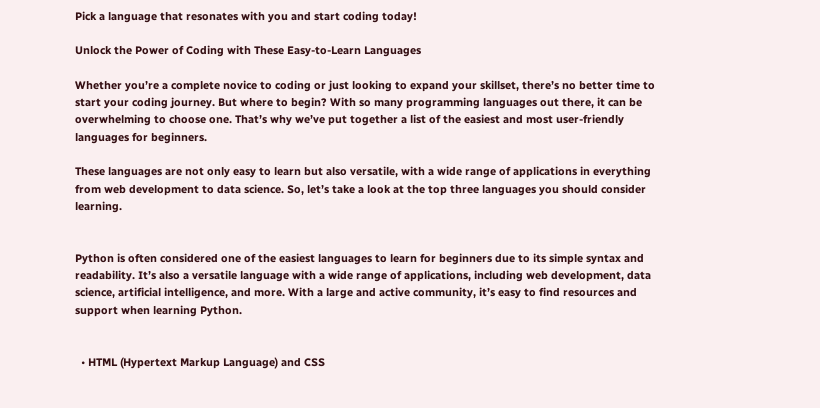Pick a language that resonates with you and start coding today!

Unlock the Power of Coding with These Easy-to-Learn Languages

Whether you’re a complete novice to coding or just looking to expand your skillset, there’s no better time to start your coding journey. But where to begin? With so many programming languages out there, it can be overwhelming to choose one. That’s why we’ve put together a list of the easiest and most user-friendly languages for beginners.

These languages are not only easy to learn but also versatile, with a wide range of applications in everything from web development to data science. So, let’s take a look at the top three languages you should consider learning.


Python is often considered one of the easiest languages to learn for beginners due to its simple syntax and readability. It’s also a versatile language with a wide range of applications, including web development, data science, artificial intelligence, and more. With a large and active community, it’s easy to find resources and support when learning Python.


  • HTML (Hypertext Markup Language) and CSS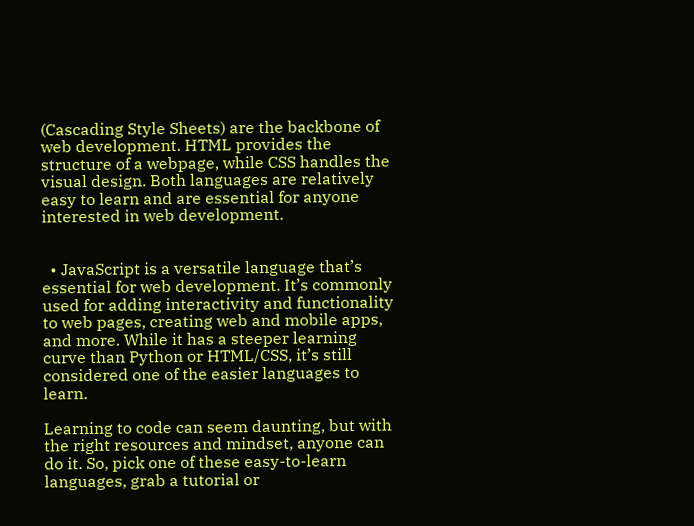(Cascading Style Sheets) are the backbone of web development. HTML provides the structure of a webpage, while CSS handles the visual design. Both languages are relatively easy to learn and are essential for anyone interested in web development.


  • JavaScript is a versatile language that’s essential for web development. It’s commonly used for adding interactivity and functionality to web pages, creating web and mobile apps, and more. While it has a steeper learning curve than Python or HTML/CSS, it’s still considered one of the easier languages to learn.

Learning to code can seem daunting, but with the right resources and mindset, anyone can do it. So, pick one of these easy-to-learn languages, grab a tutorial or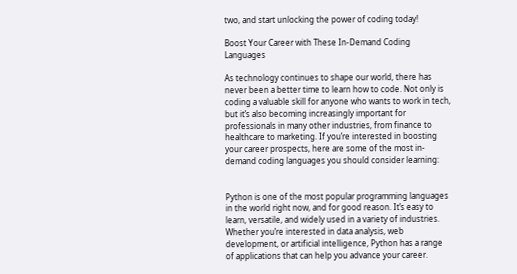two, and start unlocking the power of coding today!

Boost Your Career with These In-Demand Coding Languages

As technology continues to shape our world, there has never been a better time to learn how to code. Not only is coding a valuable skill for anyone who wants to work in tech, but it’s also becoming increasingly important for professionals in many other industries, from finance to healthcare to marketing. If you’re interested in boosting your career prospects, here are some of the most in-demand coding languages you should consider learning:


Python is one of the most popular programming languages in the world right now, and for good reason. It’s easy to learn, versatile, and widely used in a variety of industries. Whether you’re interested in data analysis, web development, or artificial intelligence, Python has a range of applications that can help you advance your career.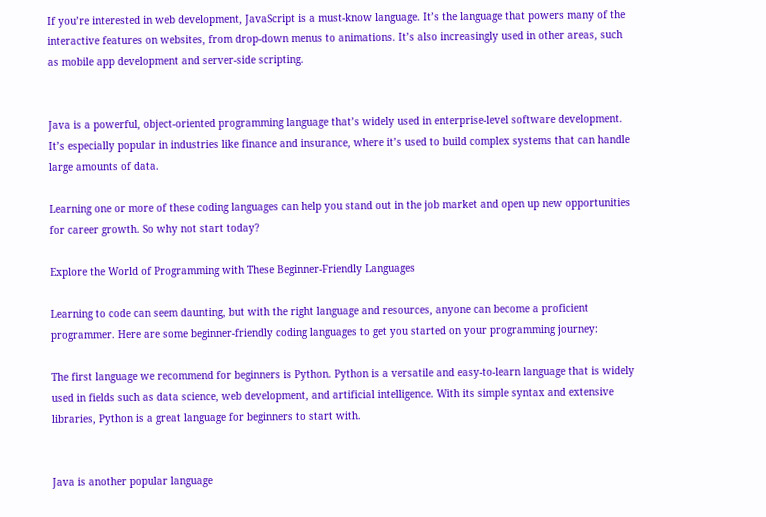If you’re interested in web development, JavaScript is a must-know language. It’s the language that powers many of the interactive features on websites, from drop-down menus to animations. It’s also increasingly used in other areas, such as mobile app development and server-side scripting.


Java is a powerful, object-oriented programming language that’s widely used in enterprise-level software development. It’s especially popular in industries like finance and insurance, where it’s used to build complex systems that can handle large amounts of data.

Learning one or more of these coding languages can help you stand out in the job market and open up new opportunities for career growth. So why not start today?

Explore the World of Programming with These Beginner-Friendly Languages

Learning to code can seem daunting, but with the right language and resources, anyone can become a proficient programmer. Here are some beginner-friendly coding languages to get you started on your programming journey:

The first language we recommend for beginners is Python. Python is a versatile and easy-to-learn language that is widely used in fields such as data science, web development, and artificial intelligence. With its simple syntax and extensive libraries, Python is a great language for beginners to start with.


Java is another popular language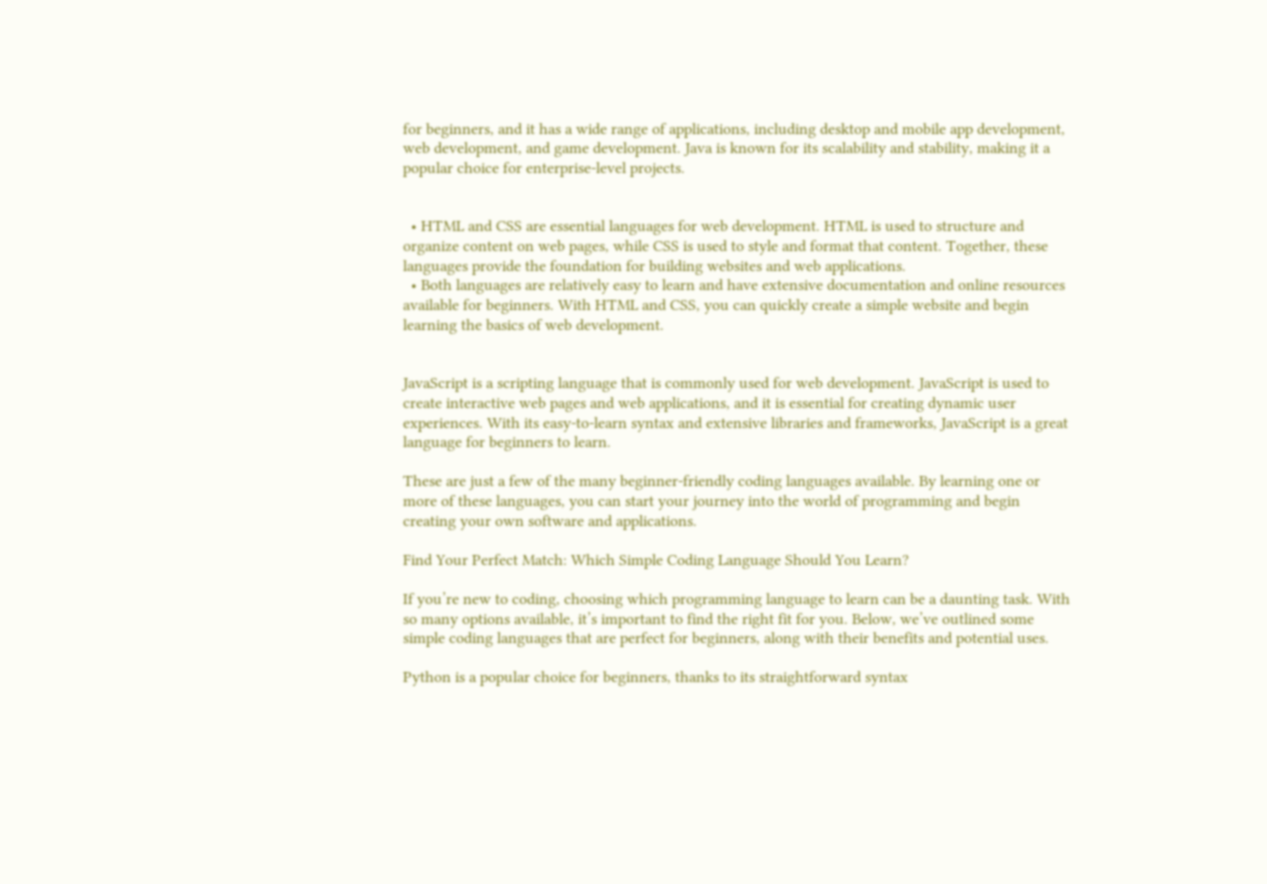for beginners, and it has a wide range of applications, including desktop and mobile app development, web development, and game development. Java is known for its scalability and stability, making it a popular choice for enterprise-level projects.


  • HTML and CSS are essential languages for web development. HTML is used to structure and organize content on web pages, while CSS is used to style and format that content. Together, these languages provide the foundation for building websites and web applications.
  • Both languages are relatively easy to learn and have extensive documentation and online resources available for beginners. With HTML and CSS, you can quickly create a simple website and begin learning the basics of web development.


JavaScript is a scripting language that is commonly used for web development. JavaScript is used to create interactive web pages and web applications, and it is essential for creating dynamic user experiences. With its easy-to-learn syntax and extensive libraries and frameworks, JavaScript is a great language for beginners to learn.

These are just a few of the many beginner-friendly coding languages available. By learning one or more of these languages, you can start your journey into the world of programming and begin creating your own software and applications.

Find Your Perfect Match: Which Simple Coding Language Should You Learn?

If you’re new to coding, choosing which programming language to learn can be a daunting task. With so many options available, it’s important to find the right fit for you. Below, we’ve outlined some simple coding languages that are perfect for beginners, along with their benefits and potential uses.

Python is a popular choice for beginners, thanks to its straightforward syntax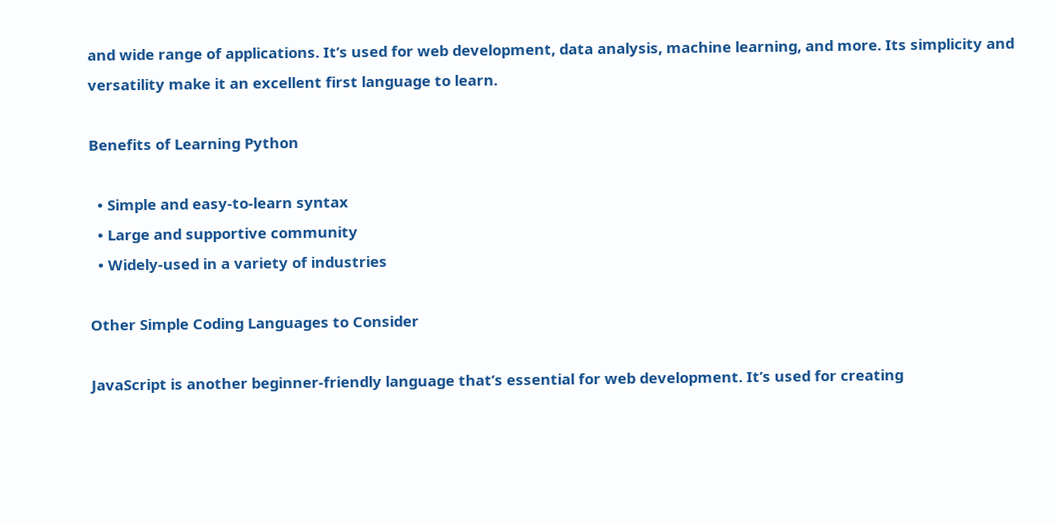and wide range of applications. It’s used for web development, data analysis, machine learning, and more. Its simplicity and versatility make it an excellent first language to learn.

Benefits of Learning Python

  • Simple and easy-to-learn syntax
  • Large and supportive community
  • Widely-used in a variety of industries

Other Simple Coding Languages to Consider

JavaScript is another beginner-friendly language that’s essential for web development. It’s used for creating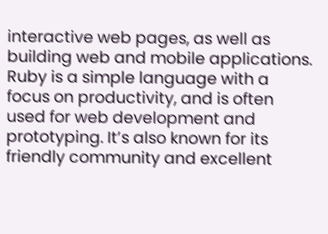interactive web pages, as well as building web and mobile applications. Ruby is a simple language with a focus on productivity, and is often used for web development and prototyping. It’s also known for its friendly community and excellent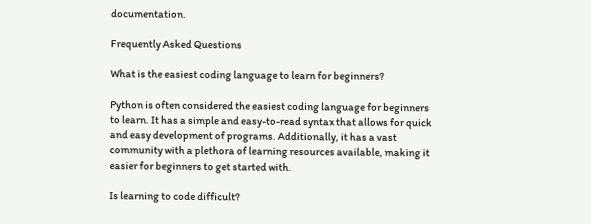documentation.

Frequently Asked Questions

What is the easiest coding language to learn for beginners?

Python is often considered the easiest coding language for beginners to learn. It has a simple and easy-to-read syntax that allows for quick and easy development of programs. Additionally, it has a vast community with a plethora of learning resources available, making it easier for beginners to get started with.

Is learning to code difficult?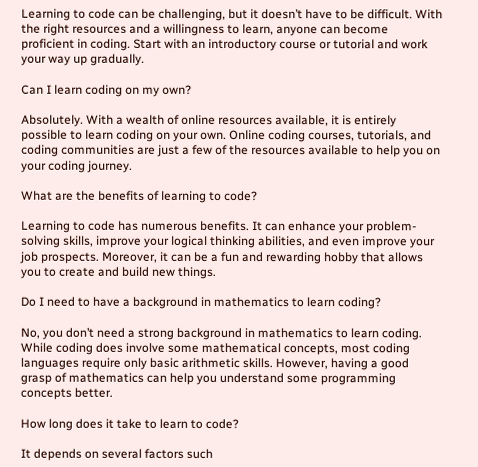Learning to code can be challenging, but it doesn’t have to be difficult. With the right resources and a willingness to learn, anyone can become proficient in coding. Start with an introductory course or tutorial and work your way up gradually.

Can I learn coding on my own?

Absolutely. With a wealth of online resources available, it is entirely possible to learn coding on your own. Online coding courses, tutorials, and coding communities are just a few of the resources available to help you on your coding journey.

What are the benefits of learning to code?

Learning to code has numerous benefits. It can enhance your problem-solving skills, improve your logical thinking abilities, and even improve your job prospects. Moreover, it can be a fun and rewarding hobby that allows you to create and build new things.

Do I need to have a background in mathematics to learn coding?

No, you don’t need a strong background in mathematics to learn coding. While coding does involve some mathematical concepts, most coding languages require only basic arithmetic skills. However, having a good grasp of mathematics can help you understand some programming concepts better.

How long does it take to learn to code?

It depends on several factors such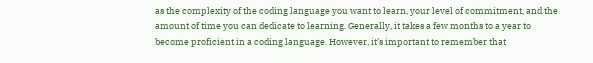as the complexity of the coding language you want to learn, your level of commitment, and the amount of time you can dedicate to learning. Generally, it takes a few months to a year to become proficient in a coding language. However, it’s important to remember that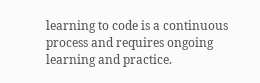learning to code is a continuous process and requires ongoing learning and practice.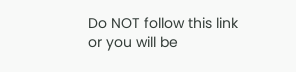Do NOT follow this link or you will be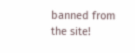banned from the site!